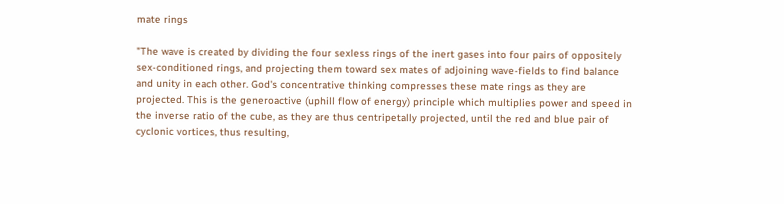mate rings

"The wave is created by dividing the four sexless rings of the inert gases into four pairs of oppositely sex-conditioned rings, and projecting them toward sex mates of adjoining wave-fields to find balance and unity in each other. God's concentrative thinking compresses these mate rings as they are projected. This is the generoactive (uphill flow of energy) principle which multiplies power and speed in the inverse ratio of the cube, as they are thus centripetally projected, until the red and blue pair of cyclonic vortices, thus resulting,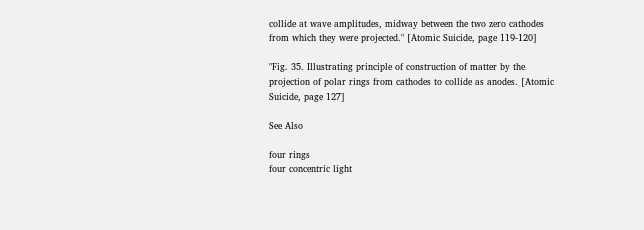collide at wave amplitudes, midway between the two zero cathodes from which they were projected." [Atomic Suicide, page 119-120]

"Fig. 35. Illustrating principle of construction of matter by the projection of polar rings from cathodes to collide as anodes. [Atomic Suicide, page 127]

See Also

four rings
four concentric light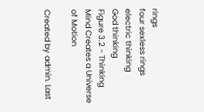rings
four sexless rings
electric thinking
God thinking
Figure 3.2 - Thinking Mind Creates a Universe of Motion

Created by admin. Last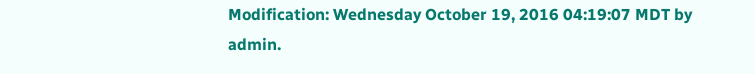Modification: Wednesday October 19, 2016 04:19:07 MDT by admin.